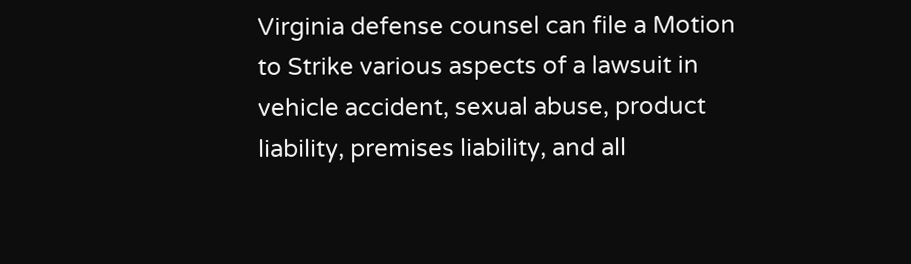Virginia defense counsel can file a Motion to Strike various aspects of a lawsuit in vehicle accident, sexual abuse, product liability, premises liability, and all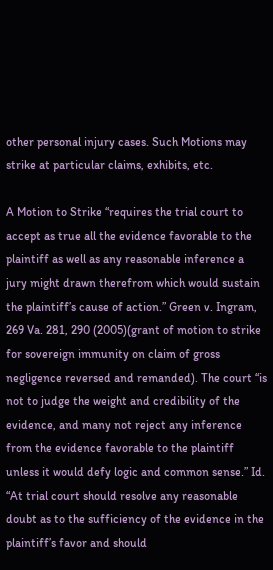other personal injury cases. Such Motions may strike at particular claims, exhibits, etc.

A Motion to Strike “requires the trial court to accept as true all the evidence favorable to the plaintiff as well as any reasonable inference a jury might drawn therefrom which would sustain the plaintiff’s cause of action.” Green v. Ingram, 269 Va. 281, 290 (2005)(grant of motion to strike for sovereign immunity on claim of gross negligence reversed and remanded). The court “is not to judge the weight and credibility of the evidence, and many not reject any inference from the evidence favorable to the plaintiff unless it would defy logic and common sense.” Id. “At trial court should resolve any reasonable doubt as to the sufficiency of the evidence in the plaintiff’s favor and should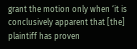grant the motion only when ‘it is conclusively apparent that [the] plaintiff has proven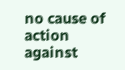no cause of action against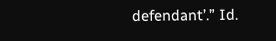defendant’.” Id.